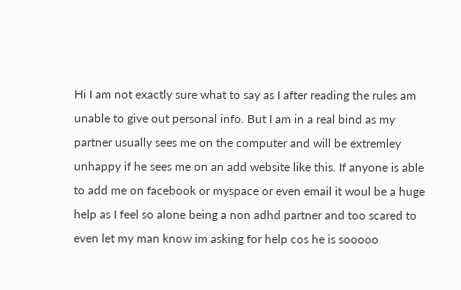Hi I am not exactly sure what to say as I after reading the rules am unable to give out personal info. But I am in a real bind as my partner usually sees me on the computer and will be extremley unhappy if he sees me on an add website like this. If anyone is able to add me on facebook or myspace or even email it woul be a huge help as I feel so alone being a non adhd partner and too scared to even let my man know im asking for help cos he is sooooo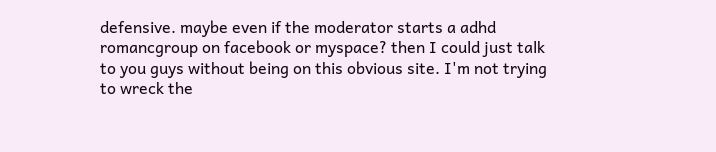defensive. maybe even if the moderator starts a adhd romancgroup on facebook or myspace? then I could just talk to you guys without being on this obvious site. I'm not trying to wreck the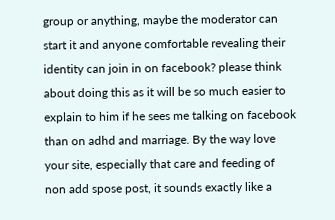group or anything, maybe the moderator can start it and anyone comfortable revealing their identity can join in on facebook? please think about doing this as it will be so much easier to explain to him if he sees me talking on facebook than on adhd and marriage. By the way love your site, especially that care and feeding of non add spose post, it sounds exactly like a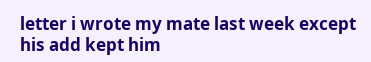letter i wrote my mate last week except his add kept him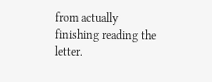from actually finishing reading the letter.